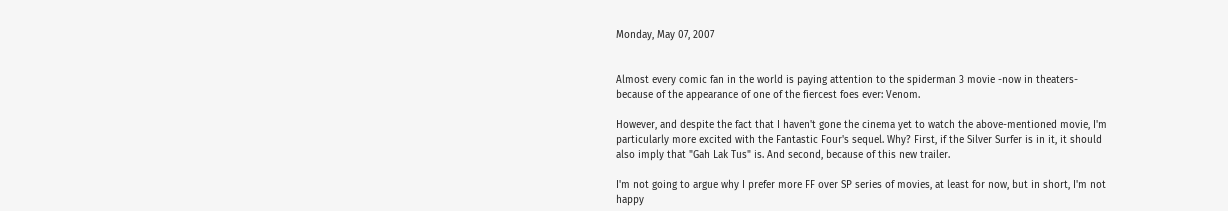Monday, May 07, 2007


Almost every comic fan in the world is paying attention to the spiderman 3 movie -now in theaters- because of the appearance of one of the fiercest foes ever: Venom.

However, and despite the fact that I haven't gone the cinema yet to watch the above-mentioned movie, I'm particularly more excited with the Fantastic Four's sequel. Why? First, if the Silver Surfer is in it, it should also imply that "Gah Lak Tus" is. And second, because of this new trailer.

I'm not going to argue why I prefer more FF over SP series of movies, at least for now, but in short, I'm not happy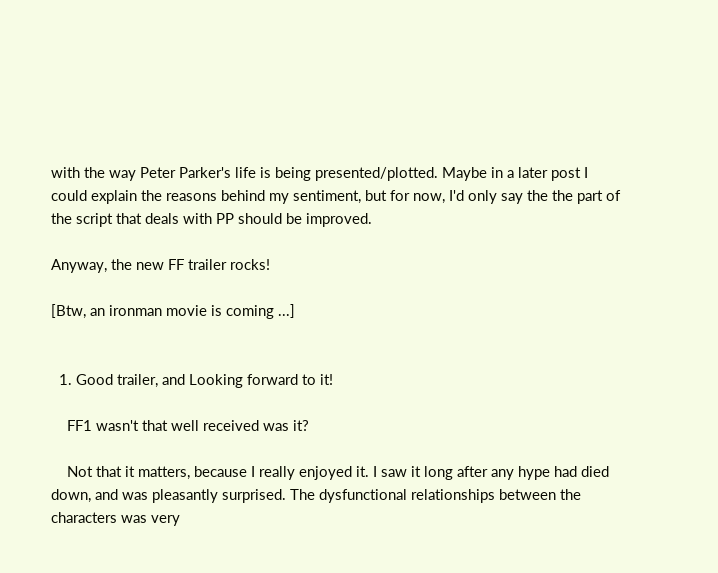with the way Peter Parker's life is being presented/plotted. Maybe in a later post I could explain the reasons behind my sentiment, but for now, I'd only say the the part of the script that deals with PP should be improved.

Anyway, the new FF trailer rocks!

[Btw, an ironman movie is coming ...]


  1. Good trailer, and Looking forward to it!

    FF1 wasn't that well received was it?

    Not that it matters, because I really enjoyed it. I saw it long after any hype had died down, and was pleasantly surprised. The dysfunctional relationships between the characters was very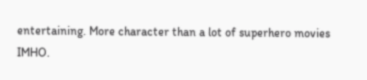entertaining. More character than a lot of superhero movies IMHO.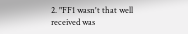2. "FF1 wasn't that well received was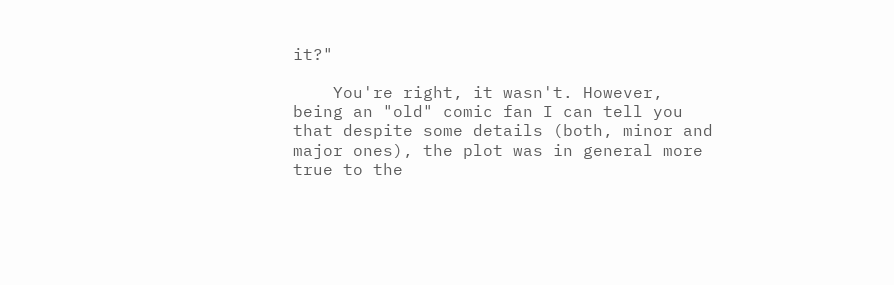it?"

    You're right, it wasn't. However, being an "old" comic fan I can tell you that despite some details (both, minor and major ones), the plot was in general more true to the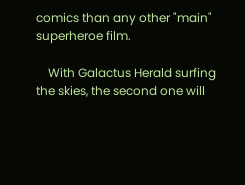comics than any other "main" superheroe film.

    With Galactus Herald surfing the skies, the second one will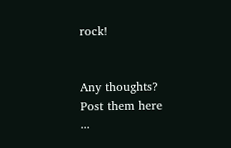rock!


Any thoughts? Post them here ...